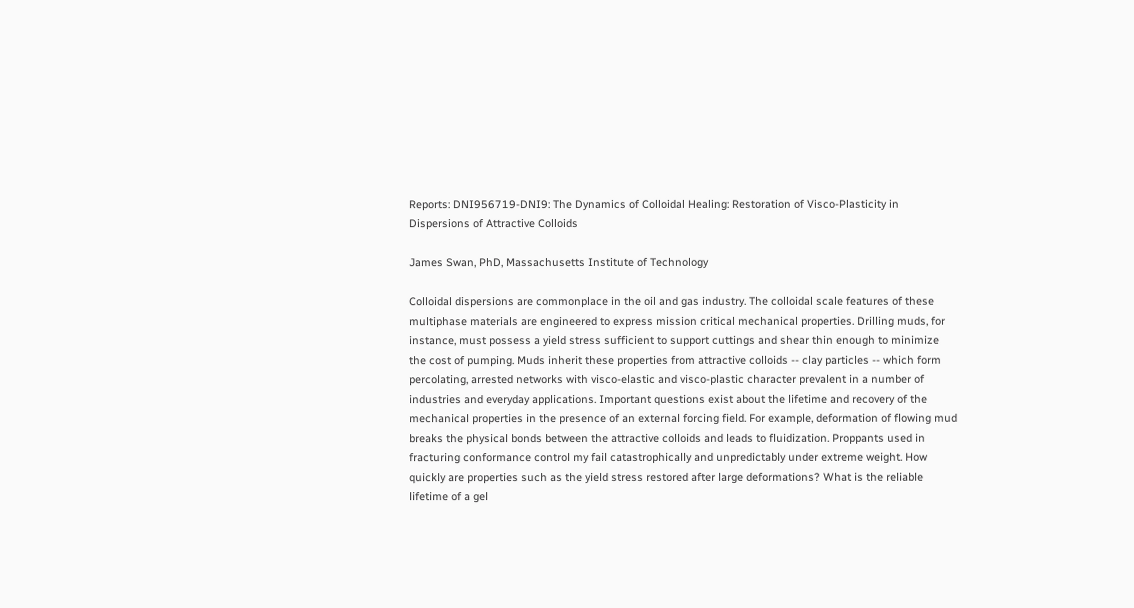Reports: DNI956719-DNI9: The Dynamics of Colloidal Healing: Restoration of Visco-Plasticity in Dispersions of Attractive Colloids

James Swan, PhD, Massachusetts Institute of Technology

Colloidal dispersions are commonplace in the oil and gas industry. The colloidal scale features of these multiphase materials are engineered to express mission critical mechanical properties. Drilling muds, for instance, must possess a yield stress sufficient to support cuttings and shear thin enough to minimize the cost of pumping. Muds inherit these properties from attractive colloids -- clay particles -- which form percolating, arrested networks with visco-elastic and visco-plastic character prevalent in a number of industries and everyday applications. Important questions exist about the lifetime and recovery of the mechanical properties in the presence of an external forcing field. For example, deformation of flowing mud breaks the physical bonds between the attractive colloids and leads to fluidization. Proppants used in fracturing conformance control my fail catastrophically and unpredictably under extreme weight. How quickly are properties such as the yield stress restored after large deformations? What is the reliable lifetime of a gel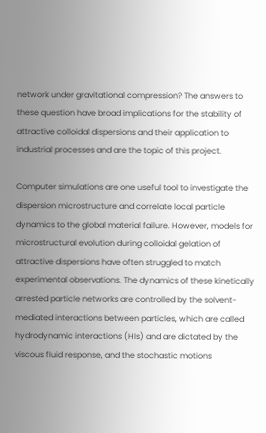network under gravitational compression? The answers to these question have broad implications for the stability of attractive colloidal dispersions and their application to industrial processes and are the topic of this project.

Computer simulations are one useful tool to investigate the dispersion microstructure and correlate local particle dynamics to the global material failure. However, models for microstructural evolution during colloidal gelation of attractive dispersions have often struggled to match experimental observations. The dynamics of these kinetically arrested particle networks are controlled by the solvent-mediated interactions between particles, which are called hydrodynamic interactions (HIs) and are dictated by the viscous fluid response, and the stochastic motions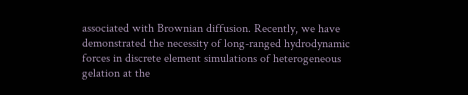associated with Brownian diffusion. Recently, we have demonstrated the necessity of long-ranged hydrodynamic forces in discrete element simulations of heterogeneous gelation at the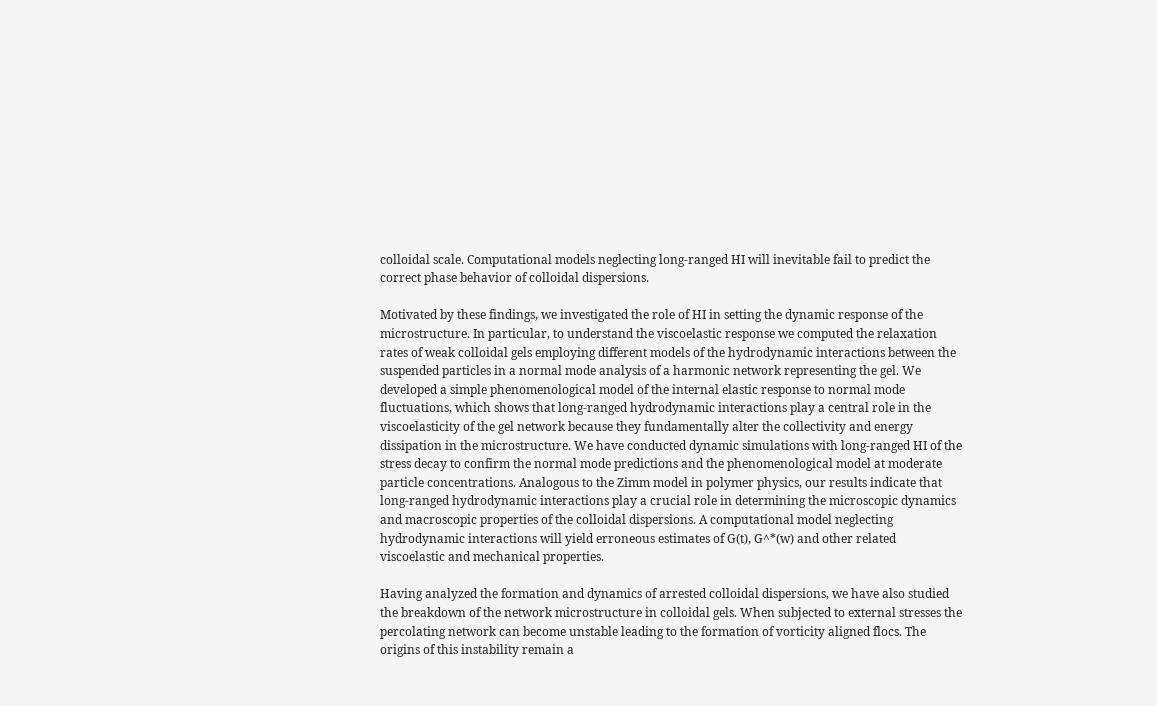colloidal scale. Computational models neglecting long-ranged HI will inevitable fail to predict the correct phase behavior of colloidal dispersions.

Motivated by these findings, we investigated the role of HI in setting the dynamic response of the microstructure. In particular, to understand the viscoelastic response we computed the relaxation rates of weak colloidal gels employing different models of the hydrodynamic interactions between the suspended particles in a normal mode analysis of a harmonic network representing the gel. We developed a simple phenomenological model of the internal elastic response to normal mode fluctuations, which shows that long-ranged hydrodynamic interactions play a central role in the viscoelasticity of the gel network because they fundamentally alter the collectivity and energy dissipation in the microstructure. We have conducted dynamic simulations with long-ranged HI of the stress decay to confirm the normal mode predictions and the phenomenological model at moderate particle concentrations. Analogous to the Zimm model in polymer physics, our results indicate that long-ranged hydrodynamic interactions play a crucial role in determining the microscopic dynamics and macroscopic properties of the colloidal dispersions. A computational model neglecting hydrodynamic interactions will yield erroneous estimates of G(t), G^*(w) and other related viscoelastic and mechanical properties.

Having analyzed the formation and dynamics of arrested colloidal dispersions, we have also studied the breakdown of the network microstructure in colloidal gels. When subjected to external stresses the percolating network can become unstable leading to the formation of vorticity aligned flocs. The origins of this instability remain a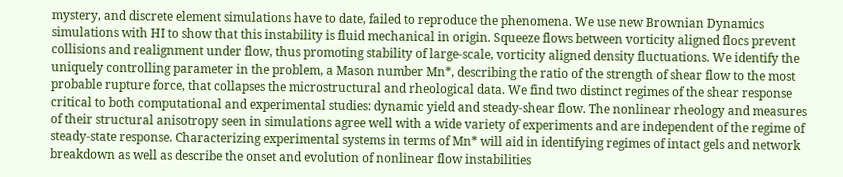mystery, and discrete element simulations have to date, failed to reproduce the phenomena. We use new Brownian Dynamics simulations with HI to show that this instability is fluid mechanical in origin. Squeeze flows between vorticity aligned flocs prevent collisions and realignment under flow, thus promoting stability of large-scale, vorticity aligned density fluctuations. We identify the uniquely controlling parameter in the problem, a Mason number Mn*, describing the ratio of the strength of shear flow to the most probable rupture force, that collapses the microstructural and rheological data. We find two distinct regimes of the shear response critical to both computational and experimental studies: dynamic yield and steady-shear flow. The nonlinear rheology and measures of their structural anisotropy seen in simulations agree well with a wide variety of experiments and are independent of the regime of steady-state response. Characterizing experimental systems in terms of Mn* will aid in identifying regimes of intact gels and network breakdown as well as describe the onset and evolution of nonlinear flow instabilities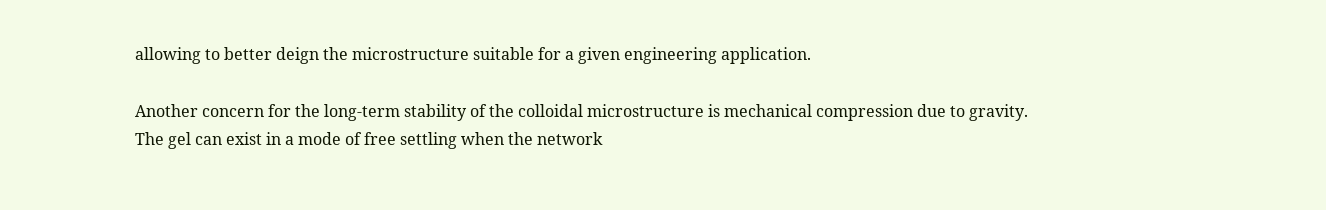allowing to better deign the microstructure suitable for a given engineering application.

Another concern for the long-term stability of the colloidal microstructure is mechanical compression due to gravity. The gel can exist in a mode of free settling when the network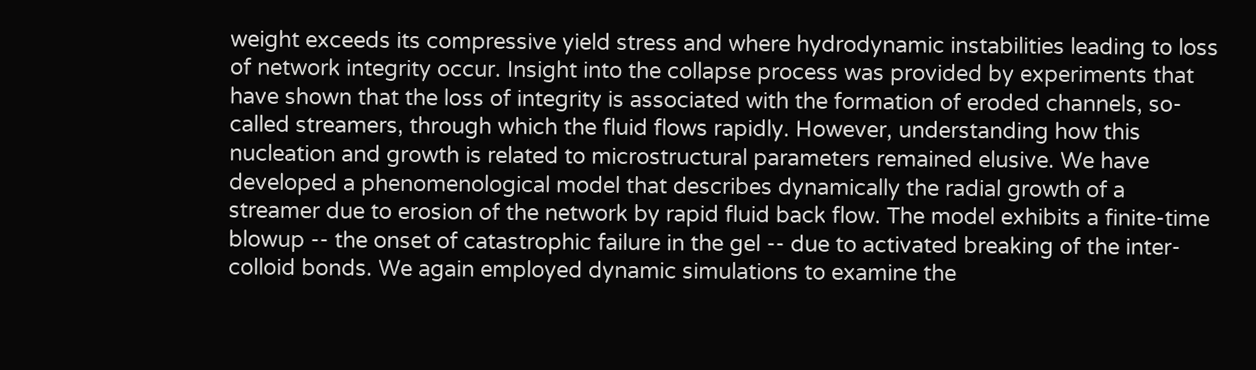weight exceeds its compressive yield stress and where hydrodynamic instabilities leading to loss of network integrity occur. Insight into the collapse process was provided by experiments that have shown that the loss of integrity is associated with the formation of eroded channels, so-called streamers, through which the fluid flows rapidly. However, understanding how this nucleation and growth is related to microstructural parameters remained elusive. We have developed a phenomenological model that describes dynamically the radial growth of a streamer due to erosion of the network by rapid fluid back flow. The model exhibits a finite-time blowup -- the onset of catastrophic failure in the gel -- due to activated breaking of the inter-colloid bonds. We again employed dynamic simulations to examine the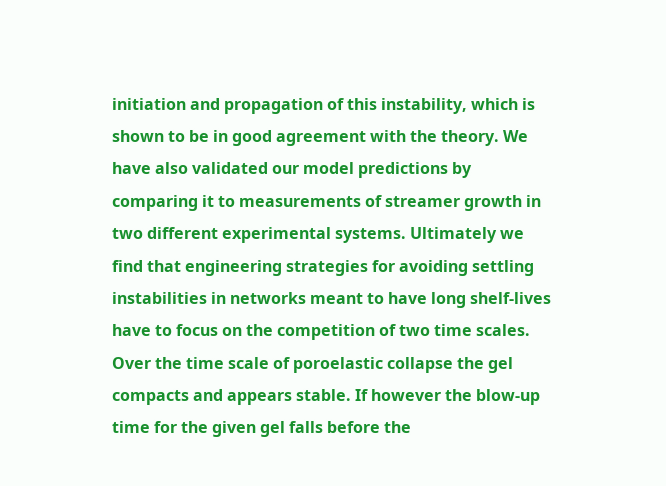initiation and propagation of this instability, which is shown to be in good agreement with the theory. We have also validated our model predictions by comparing it to measurements of streamer growth in two different experimental systems. Ultimately we find that engineering strategies for avoiding settling instabilities in networks meant to have long shelf-lives have to focus on the competition of two time scales. Over the time scale of poroelastic collapse the gel compacts and appears stable. If however the blow-up time for the given gel falls before the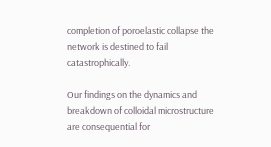completion of poroelastic collapse the network is destined to fail catastrophically.

Our findings on the dynamics and breakdown of colloidal microstructure are consequential for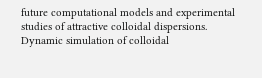future computational models and experimental studies of attractive colloidal dispersions. Dynamic simulation of colloidal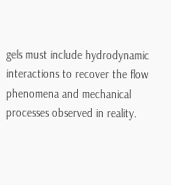gels must include hydrodynamic interactions to recover the flow phenomena and mechanical processes observed in reality.